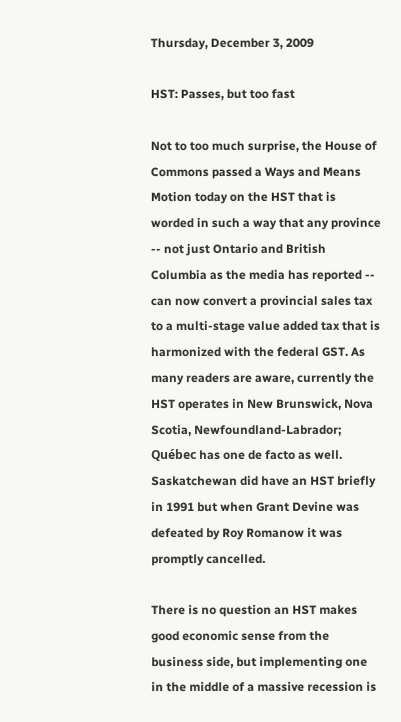Thursday, December 3, 2009

HST: Passes, but too fast

Not to too much surprise, the House of Commons passed a Ways and Means Motion today on the HST that is worded in such a way that any province -- not just Ontario and British Columbia as the media has reported -- can now convert a provincial sales tax to a multi-stage value added tax that is harmonized with the federal GST. As many readers are aware, currently the HST operates in New Brunswick, Nova Scotia, Newfoundland-Labrador; Québec has one de facto as well. Saskatchewan did have an HST briefly in 1991 but when Grant Devine was defeated by Roy Romanow it was promptly cancelled.

There is no question an HST makes good economic sense from the business side, but implementing one in the middle of a massive recession is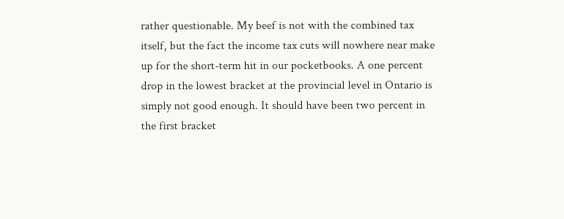rather questionable. My beef is not with the combined tax itself, but the fact the income tax cuts will nowhere near make up for the short-term hit in our pocketbooks. A one percent drop in the lowest bracket at the provincial level in Ontario is simply not good enough. It should have been two percent in the first bracket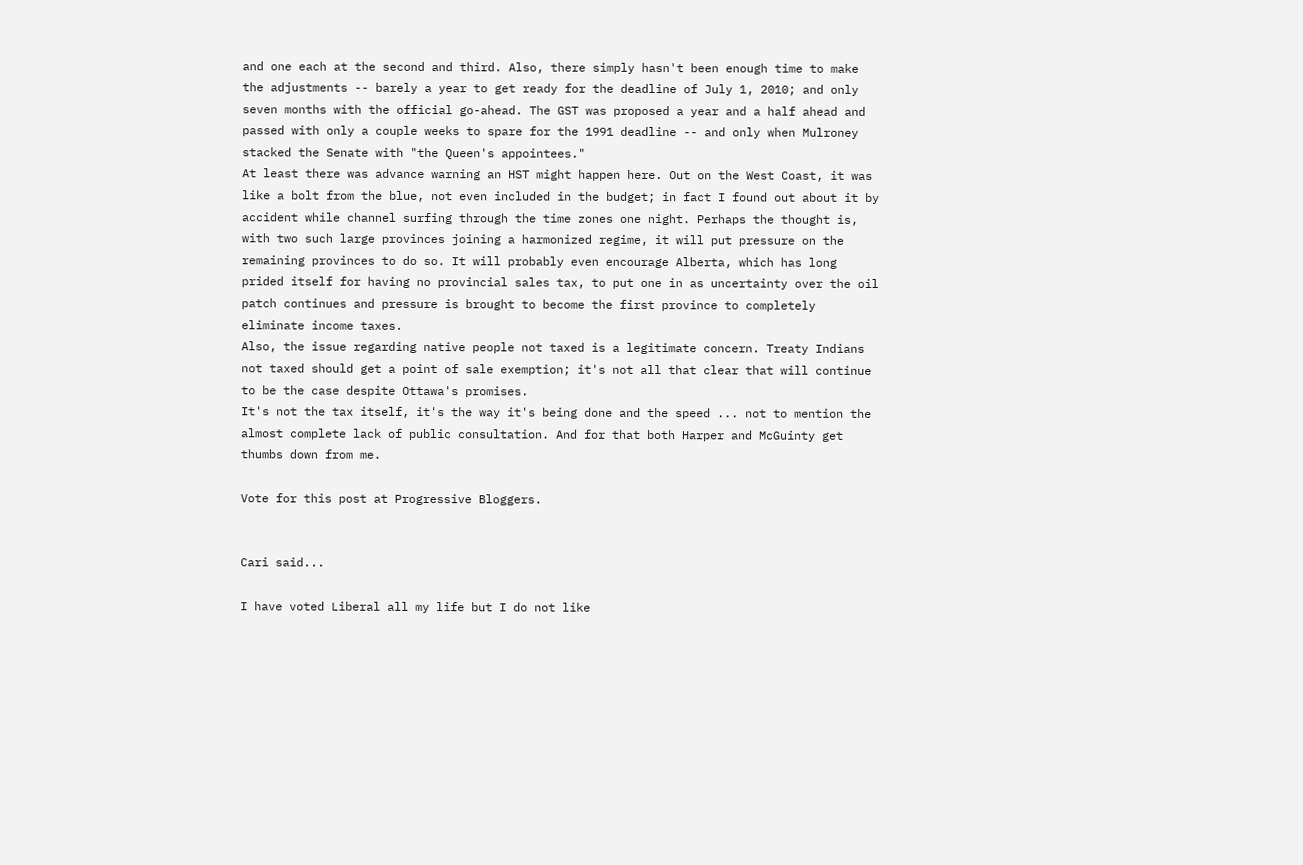and one each at the second and third. Also, there simply hasn't been enough time to make the adjustments -- barely a year to get ready for the deadline of July 1, 2010; and only seven months with the official go-ahead. The GST was proposed a year and a half ahead and passed with only a couple weeks to spare for the 1991 deadline -- and only when Mulroney stacked the Senate with "the Queen's appointees."
At least there was advance warning an HST might happen here. Out on the West Coast, it was like a bolt from the blue, not even included in the budget; in fact I found out about it by accident while channel surfing through the time zones one night. Perhaps the thought is, with two such large provinces joining a harmonized regime, it will put pressure on the remaining provinces to do so. It will probably even encourage Alberta, which has long prided itself for having no provincial sales tax, to put one in as uncertainty over the oil patch continues and pressure is brought to become the first province to completely eliminate income taxes.
Also, the issue regarding native people not taxed is a legitimate concern. Treaty Indians not taxed should get a point of sale exemption; it's not all that clear that will continue to be the case despite Ottawa's promises.
It's not the tax itself, it's the way it's being done and the speed ... not to mention the almost complete lack of public consultation. And for that both Harper and McGuinty get thumbs down from me.

Vote for this post at Progressive Bloggers.


Cari said...

I have voted Liberal all my life but I do not like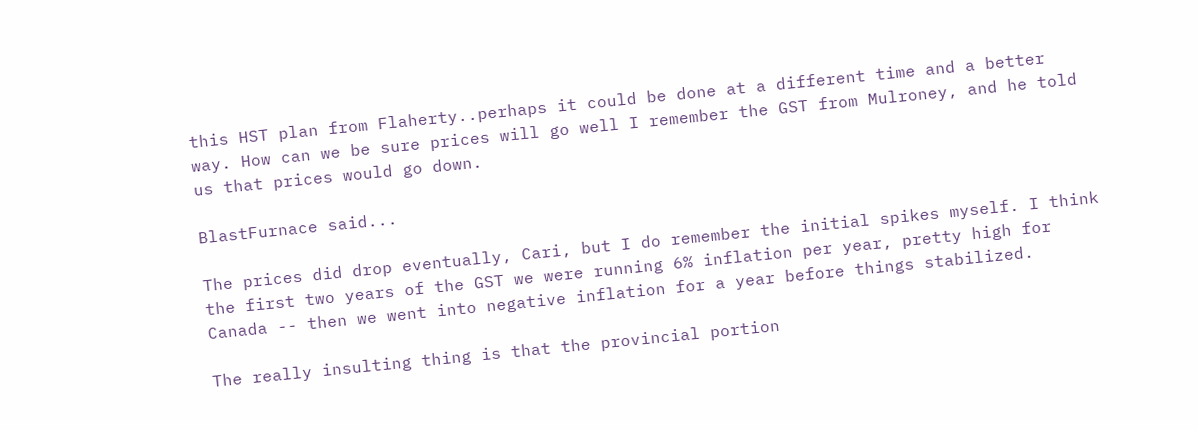this HST plan from Flaherty..perhaps it could be done at a different time and a better way. How can we be sure prices will go well I remember the GST from Mulroney, and he told us that prices would go down.

BlastFurnace said...

The prices did drop eventually, Cari, but I do remember the initial spikes myself. I think the first two years of the GST we were running 6% inflation per year, pretty high for Canada -- then we went into negative inflation for a year before things stabilized.

The really insulting thing is that the provincial portion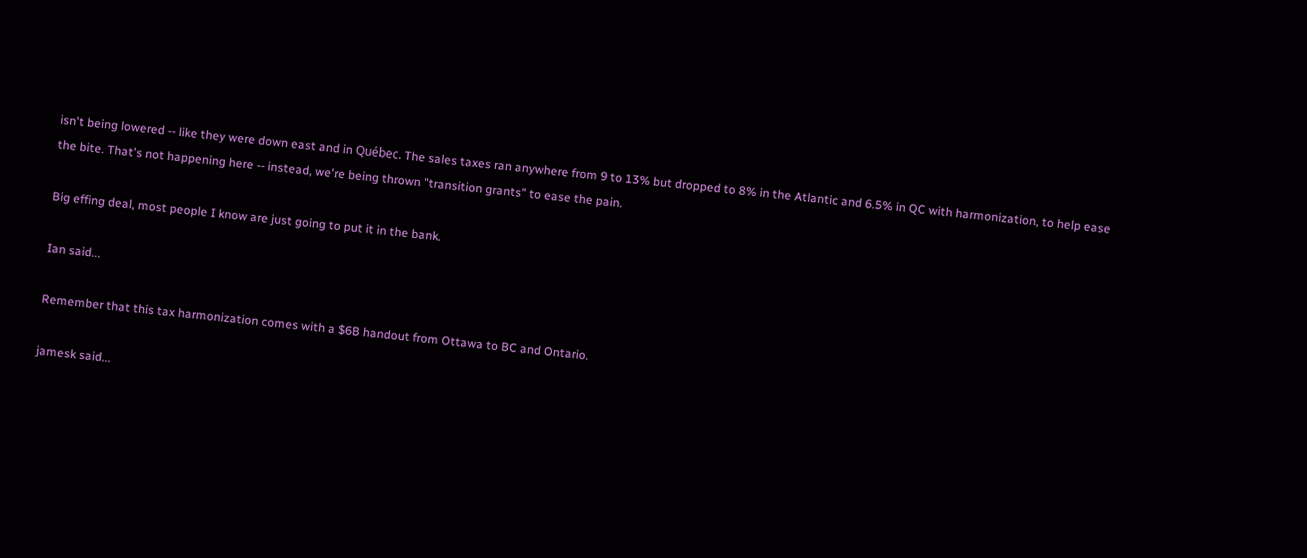isn't being lowered -- like they were down east and in Québec. The sales taxes ran anywhere from 9 to 13% but dropped to 8% in the Atlantic and 6.5% in QC with harmonization, to help ease the bite. That's not happening here -- instead, we're being thrown "transition grants" to ease the pain.

Big effing deal, most people I know are just going to put it in the bank.

Ian said...

Remember that this tax harmonization comes with a $6B handout from Ottawa to BC and Ontario.

jamesk said...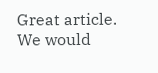Great article. We would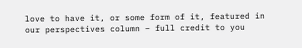love to have it, or some form of it, featured in our perspectives column – full credit to you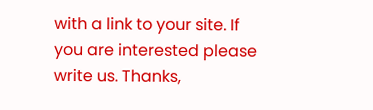with a link to your site. If you are interested please write us. Thanks,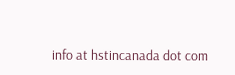info at hstincanada dot com